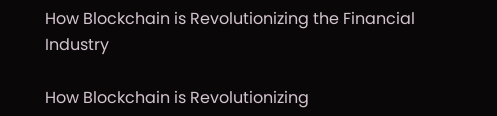How Blockchain is Revolutionizing the Financial Industry

How Blockchain is Revolutionizing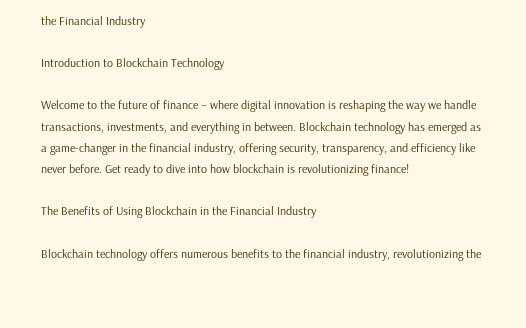the Financial Industry

Introduction to Blockchain Technology

Welcome to the future of finance – where digital innovation is reshaping the way we handle transactions, investments, and everything in between. Blockchain technology has emerged as a game-changer in the financial industry, offering security, transparency, and efficiency like never before. Get ready to dive into how blockchain is revolutionizing finance!

The Benefits of Using Blockchain in the Financial Industry

Blockchain technology offers numerous benefits to the financial industry, revolutionizing the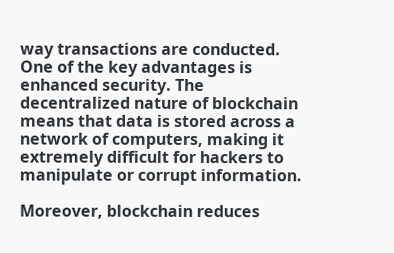way transactions are conducted. One of the key advantages is enhanced security. The decentralized nature of blockchain means that data is stored across a network of computers, making it extremely difficult for hackers to manipulate or corrupt information.

Moreover, blockchain reduces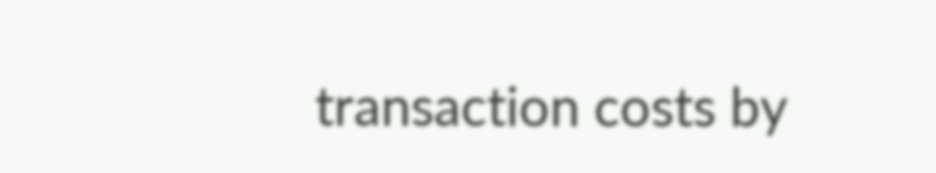transaction costs by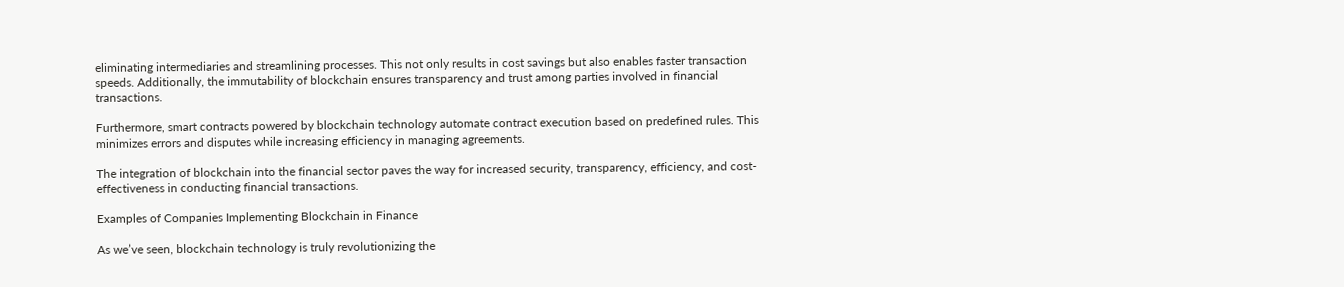eliminating intermediaries and streamlining processes. This not only results in cost savings but also enables faster transaction speeds. Additionally, the immutability of blockchain ensures transparency and trust among parties involved in financial transactions.

Furthermore, smart contracts powered by blockchain technology automate contract execution based on predefined rules. This minimizes errors and disputes while increasing efficiency in managing agreements.

The integration of blockchain into the financial sector paves the way for increased security, transparency, efficiency, and cost-effectiveness in conducting financial transactions.

Examples of Companies Implementing Blockchain in Finance

As we’ve seen, blockchain technology is truly revolutionizing the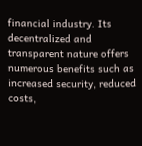financial industry. Its decentralized and transparent nature offers numerous benefits such as increased security, reduced costs,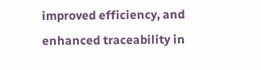improved efficiency, and enhanced traceability in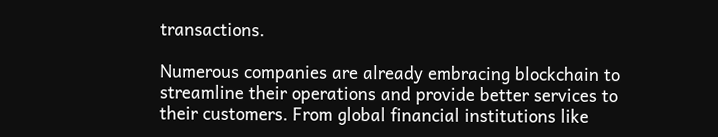transactions.

Numerous companies are already embracing blockchain to streamline their operations and provide better services to their customers. From global financial institutions like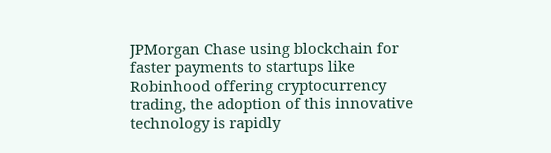JPMorgan Chase using blockchain for faster payments to startups like Robinhood offering cryptocurrency trading, the adoption of this innovative technology is rapidly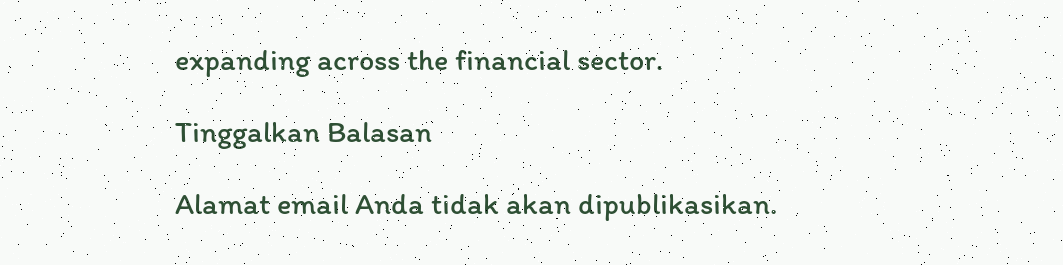expanding across the financial sector.

Tinggalkan Balasan

Alamat email Anda tidak akan dipublikasikan.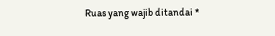Ruas yang wajib ditandai *